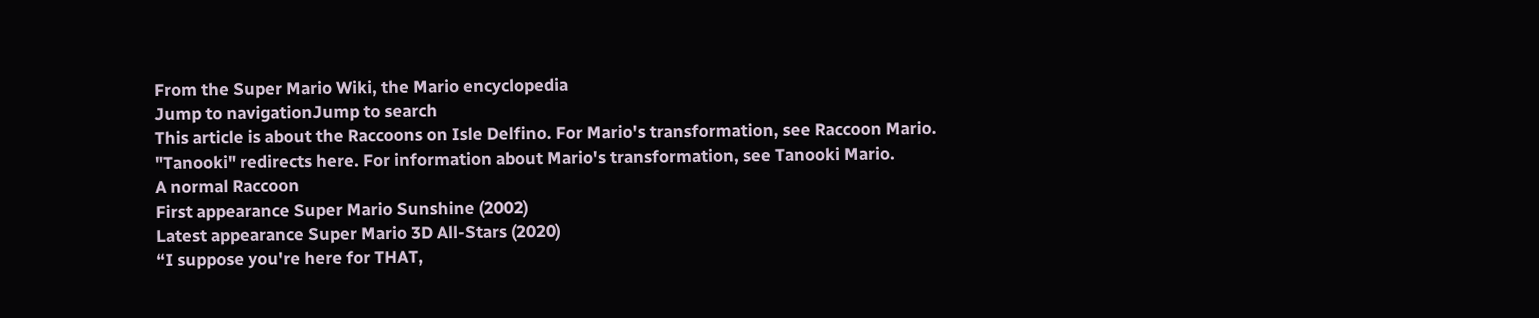From the Super Mario Wiki, the Mario encyclopedia
Jump to navigationJump to search
This article is about the Raccoons on Isle Delfino. For Mario's transformation, see Raccoon Mario.
"Tanooki" redirects here. For information about Mario's transformation, see Tanooki Mario.
A normal Raccoon
First appearance Super Mario Sunshine (2002)
Latest appearance Super Mario 3D All-Stars (2020)
“I suppose you're here for THAT,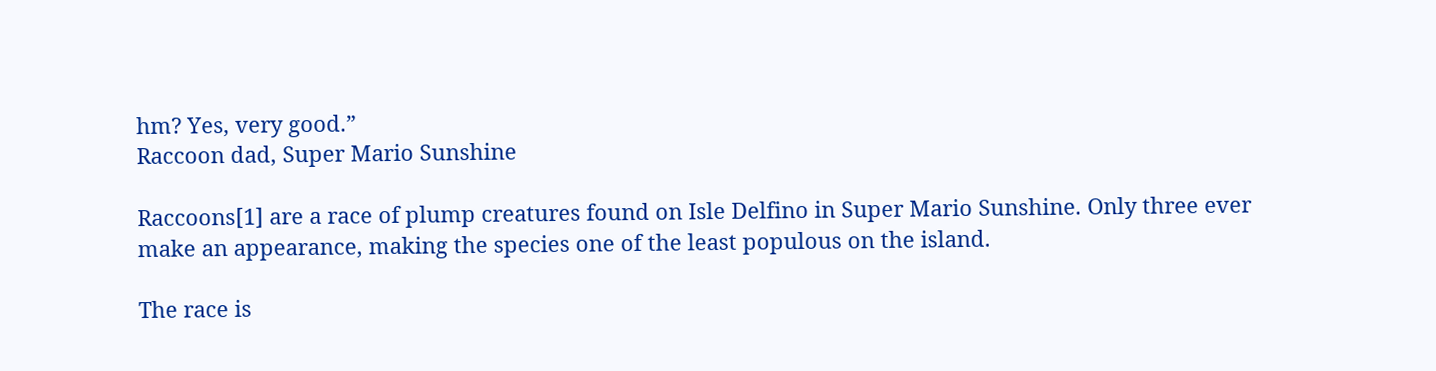hm? Yes, very good.”
Raccoon dad, Super Mario Sunshine

Raccoons[1] are a race of plump creatures found on Isle Delfino in Super Mario Sunshine. Only three ever make an appearance, making the species one of the least populous on the island.

The race is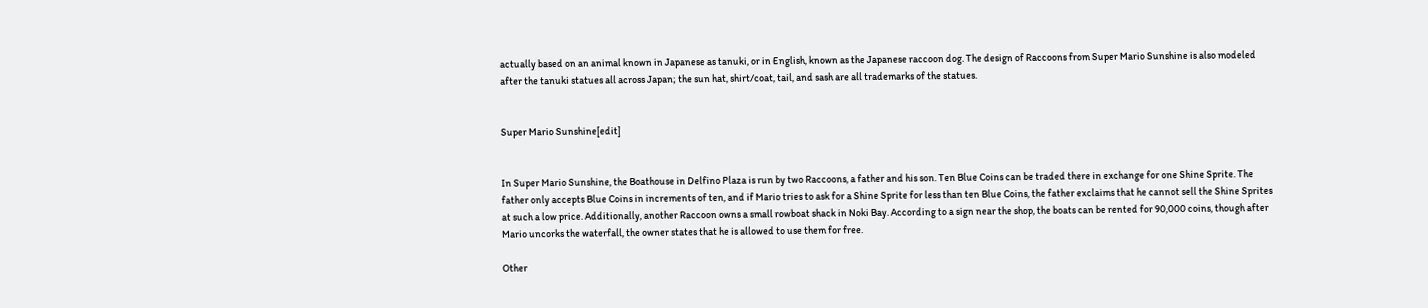actually based on an animal known in Japanese as tanuki, or in English, known as the Japanese raccoon dog. The design of Raccoons from Super Mario Sunshine is also modeled after the tanuki statues all across Japan; the sun hat, shirt/coat, tail, and sash are all trademarks of the statues.


Super Mario Sunshine[edit]


In Super Mario Sunshine, the Boathouse in Delfino Plaza is run by two Raccoons, a father and his son. Ten Blue Coins can be traded there in exchange for one Shine Sprite. The father only accepts Blue Coins in increments of ten, and if Mario tries to ask for a Shine Sprite for less than ten Blue Coins, the father exclaims that he cannot sell the Shine Sprites at such a low price. Additionally, another Raccoon owns a small rowboat shack in Noki Bay. According to a sign near the shop, the boats can be rented for 90,000 coins, though after Mario uncorks the waterfall, the owner states that he is allowed to use them for free.

Other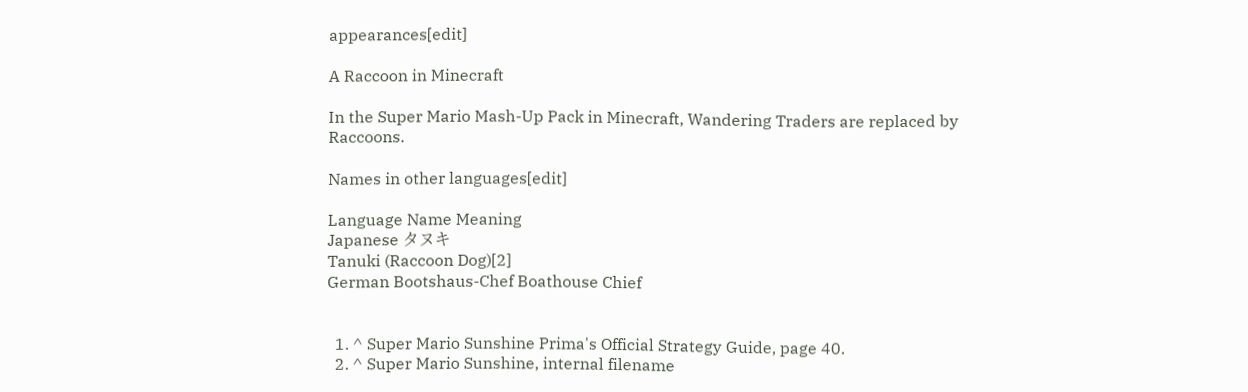appearances[edit]

A Raccoon in Minecraft

In the Super Mario Mash-Up Pack in Minecraft, Wandering Traders are replaced by Raccoons.

Names in other languages[edit]

Language Name Meaning
Japanese タヌキ
Tanuki (Raccoon Dog)[2]
German Bootshaus-Chef Boathouse Chief


  1. ^ Super Mario Sunshine Prima's Official Strategy Guide, page 40.
  2. ^ Super Mario Sunshine, internal filename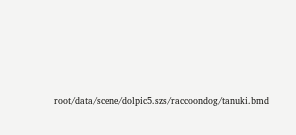root/data/scene/dolpic5.szs/raccoondog/tanuki.bmd